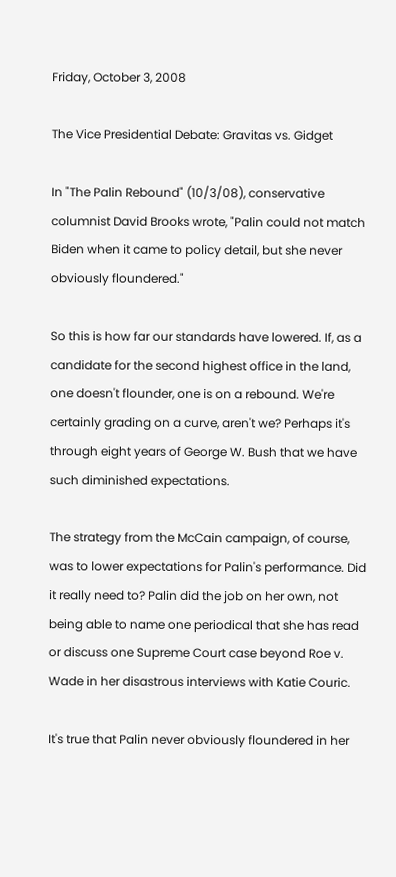Friday, October 3, 2008

The Vice Presidential Debate: Gravitas vs. Gidget

In "The Palin Rebound" (10/3/08), conservative columnist David Brooks wrote, "Palin could not match Biden when it came to policy detail, but she never obviously floundered."

So this is how far our standards have lowered. If, as a candidate for the second highest office in the land, one doesn't flounder, one is on a rebound. We're certainly grading on a curve, aren't we? Perhaps it's through eight years of George W. Bush that we have such diminished expectations.

The strategy from the McCain campaign, of course, was to lower expectations for Palin's performance. Did it really need to? Palin did the job on her own, not being able to name one periodical that she has read or discuss one Supreme Court case beyond Roe v. Wade in her disastrous interviews with Katie Couric.

It's true that Palin never obviously floundered in her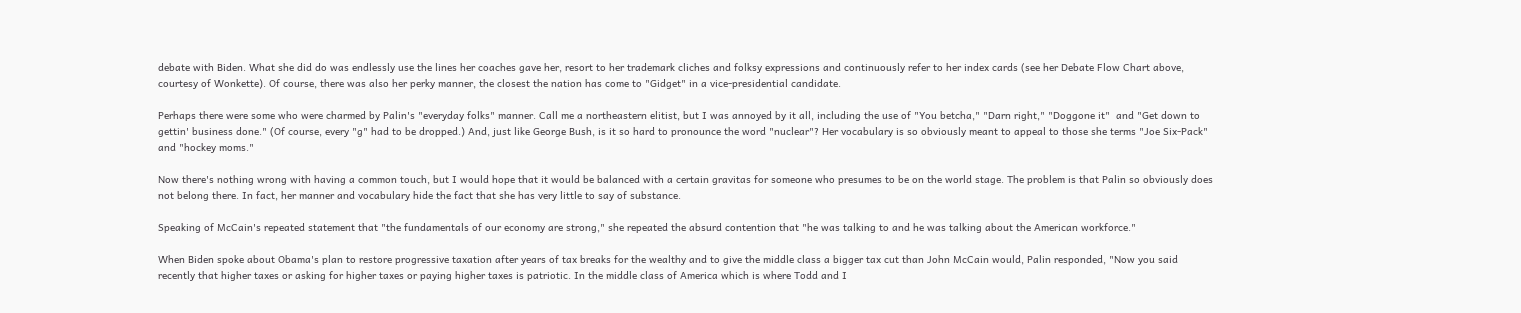debate with Biden. What she did do was endlessly use the lines her coaches gave her, resort to her trademark cliches and folksy expressions and continuously refer to her index cards (see her Debate Flow Chart above, courtesy of Wonkette). Of course, there was also her perky manner, the closest the nation has come to "Gidget" in a vice-presidential candidate.

Perhaps there were some who were charmed by Palin's "everyday folks" manner. Call me a northeastern elitist, but I was annoyed by it all, including the use of "You betcha," "Darn right," "Doggone it"  and "Get down to gettin' business done." (Of course, every "g" had to be dropped.) And, just like George Bush, is it so hard to pronounce the word "nuclear"? Her vocabulary is so obviously meant to appeal to those she terms "Joe Six-Pack" and "hockey moms."

Now there's nothing wrong with having a common touch, but I would hope that it would be balanced with a certain gravitas for someone who presumes to be on the world stage. The problem is that Palin so obviously does not belong there. In fact, her manner and vocabulary hide the fact that she has very little to say of substance.

Speaking of McCain's repeated statement that "the fundamentals of our economy are strong," she repeated the absurd contention that "he was talking to and he was talking about the American workforce."

When Biden spoke about Obama's plan to restore progressive taxation after years of tax breaks for the wealthy and to give the middle class a bigger tax cut than John McCain would, Palin responded, "Now you said recently that higher taxes or asking for higher taxes or paying higher taxes is patriotic. In the middle class of America which is where Todd and I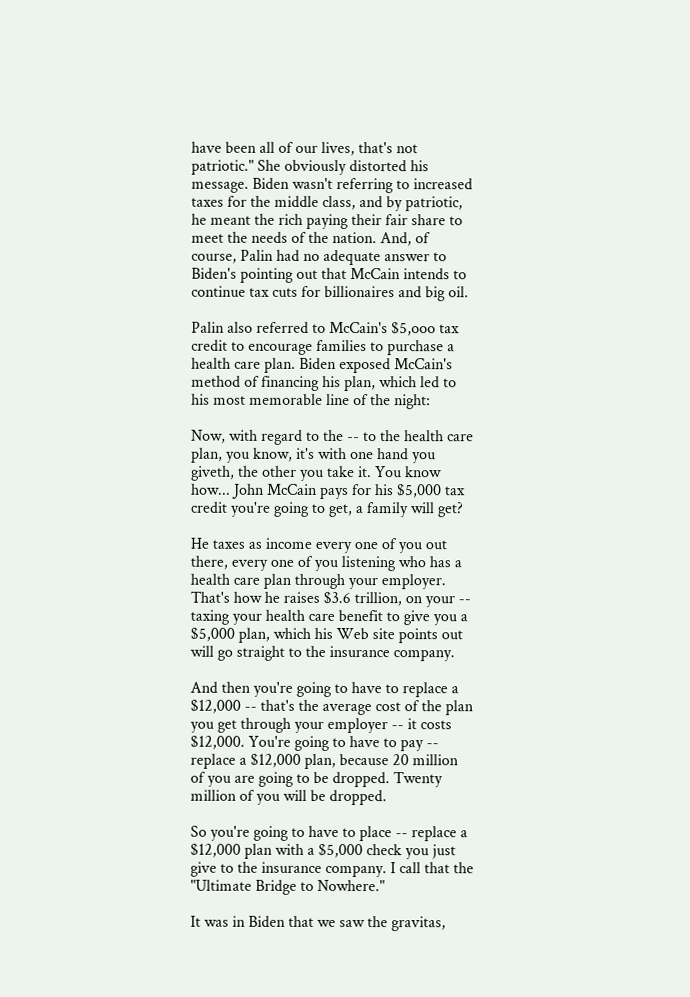have been all of our lives, that's not patriotic." She obviously distorted his message. Biden wasn't referring to increased taxes for the middle class, and by patriotic, he meant the rich paying their fair share to meet the needs of the nation. And, of course, Palin had no adequate answer to Biden's pointing out that McCain intends to continue tax cuts for billionaires and big oil.

Palin also referred to McCain's $5,ooo tax credit to encourage families to purchase a health care plan. Biden exposed McCain's method of financing his plan, which led to his most memorable line of the night:

Now, with regard to the -- to the health care plan, you know, it's with one hand you giveth, the other you take it. You know how... John McCain pays for his $5,000 tax credit you're going to get, a family will get?

He taxes as income every one of you out there, every one of you listening who has a health care plan through your employer. That's how he raises $3.6 trillion, on your -- taxing your health care benefit to give you a $5,000 plan, which his Web site points out will go straight to the insurance company.

And then you're going to have to replace a $12,000 -- that's the average cost of the plan you get through your employer -- it costs $12,000. You're going to have to pay -- replace a $12,000 plan, because 20 million of you are going to be dropped. Twenty million of you will be dropped.

So you're going to have to place -- replace a $12,000 plan with a $5,000 check you just give to the insurance company. I call that the "Ultimate Bridge to Nowhere."

It was in Biden that we saw the gravitas,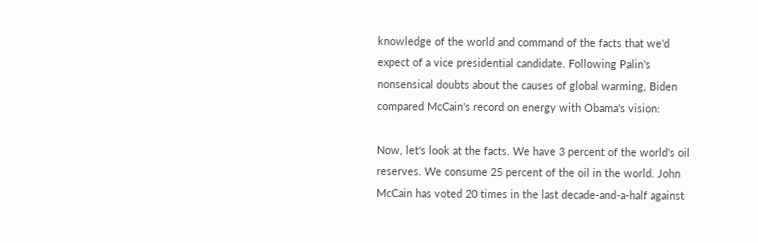knowledge of the world and command of the facts that we'd expect of a vice presidential candidate. Following Palin's nonsensical doubts about the causes of global warming, Biden compared McCain's record on energy with Obama's vision:

Now, let's look at the facts. We have 3 percent of the world's oil reserves. We consume 25 percent of the oil in the world. John McCain has voted 20 times in the last decade-and-a-half against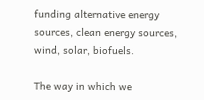funding alternative energy sources, clean energy sources, wind, solar, biofuels.

The way in which we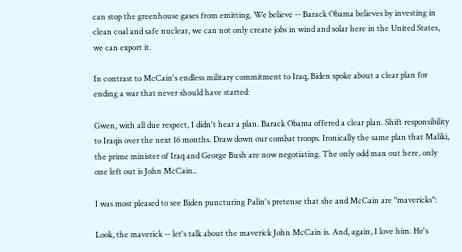can stop the greenhouse gases from emitting. We believe -- Barack Obama believes by investing in clean coal and safe nuclear, we can not only create jobs in wind and solar here in the United States, we can export it.

In contrast to McCain's endless military commitment to Iraq, Biden spoke about a clear plan for ending a war that never should have started:

Gwen, with all due respect, I didn't hear a plan. Barack Obama offered a clear plan. Shift responsibility to Iraqis over the next 16 months. Draw down our combat troops. Ironically the same plan that Maliki, the prime minister of Iraq and George Bush are now negotiating. The only odd man out here, only one left out is John McCain..

I was most pleased to see Biden puncturing Palin's pretense that she and McCain are "mavericks":

Look, the maverick -- let's talk about the maverick John McCain is. And, again, I love him. He's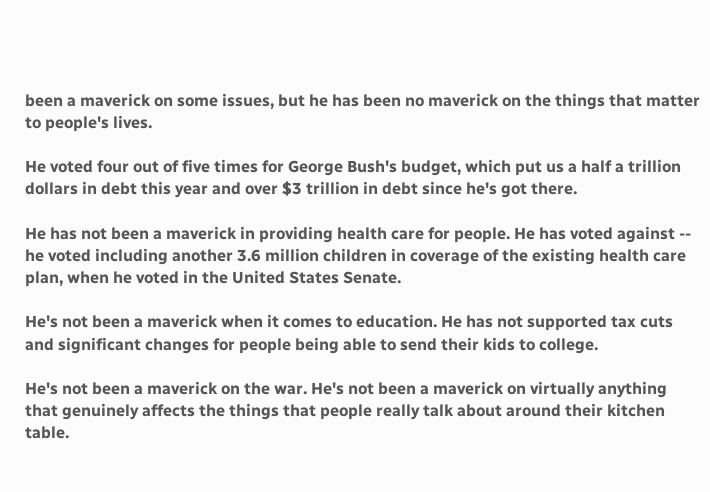been a maverick on some issues, but he has been no maverick on the things that matter to people's lives.

He voted four out of five times for George Bush's budget, which put us a half a trillion dollars in debt this year and over $3 trillion in debt since he's got there.

He has not been a maverick in providing health care for people. He has voted against -- he voted including another 3.6 million children in coverage of the existing health care plan, when he voted in the United States Senate.

He's not been a maverick when it comes to education. He has not supported tax cuts and significant changes for people being able to send their kids to college.

He's not been a maverick on the war. He's not been a maverick on virtually anything that genuinely affects the things that people really talk about around their kitchen table.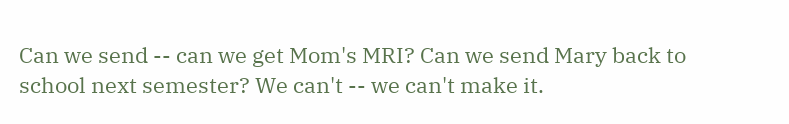Can we send -- can we get Mom's MRI? Can we send Mary back to school next semester? We can't -- we can't make it.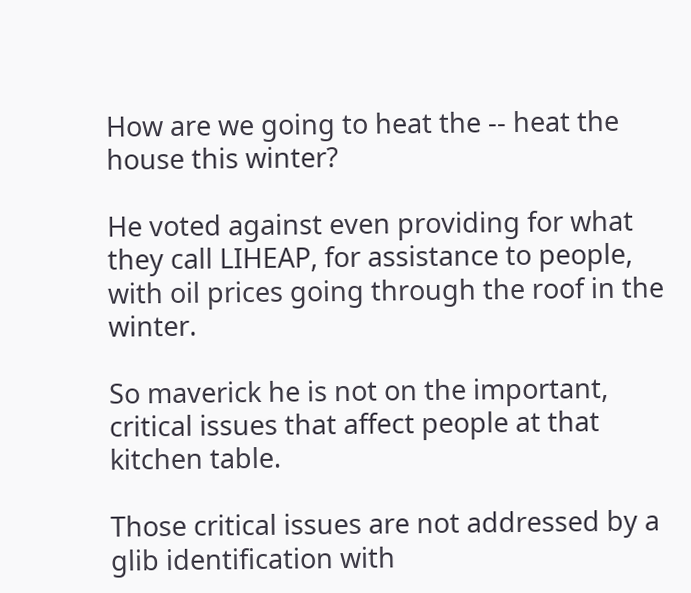How are we going to heat the -- heat the house this winter?

He voted against even providing for what they call LIHEAP, for assistance to people, with oil prices going through the roof in the winter.

So maverick he is not on the important, critical issues that affect people at that kitchen table.

Those critical issues are not addressed by a glib identification with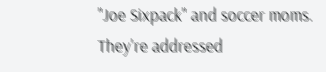"Joe Sixpack" and soccer moms. They're addressed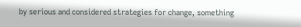by serious and considered strategies for change, something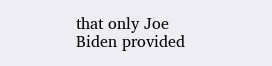that only Joe Biden provided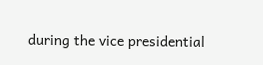during the vice presidential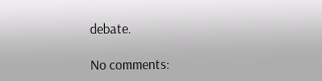debate.

No comments: